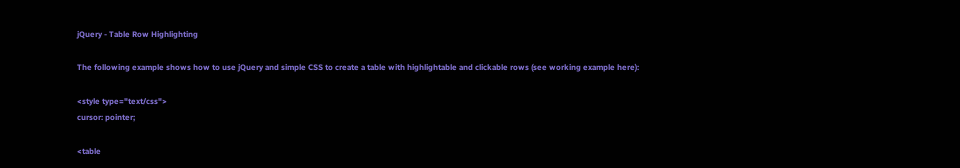jQuery - Table Row Highlighting

The following example shows how to use jQuery and simple CSS to create a table with highlightable and clickable rows (see working example here):

<style type="text/css">
cursor: pointer;

<table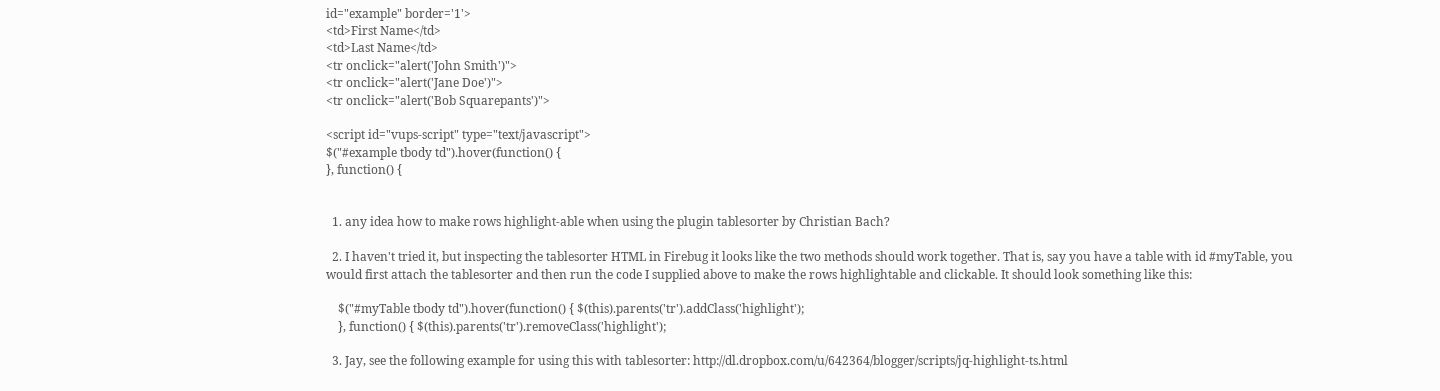id="example" border='1'>
<td>First Name</td>
<td>Last Name</td>
<tr onclick="alert('John Smith')">
<tr onclick="alert('Jane Doe')">
<tr onclick="alert('Bob Squarepants')">

<script id="vups-script" type="text/javascript">
$("#example tbody td").hover(function() {
}, function() {


  1. any idea how to make rows highlight-able when using the plugin tablesorter by Christian Bach?

  2. I haven't tried it, but inspecting the tablesorter HTML in Firebug it looks like the two methods should work together. That is, say you have a table with id #myTable, you would first attach the tablesorter and then run the code I supplied above to make the rows highlightable and clickable. It should look something like this:

    $("#myTable tbody td").hover(function() { $(this).parents('tr').addClass('highlight');
    }, function() { $(this).parents('tr').removeClass('highlight');

  3. Jay, see the following example for using this with tablesorter: http://dl.dropbox.com/u/642364/blogger/scripts/jq-highlight-ts.html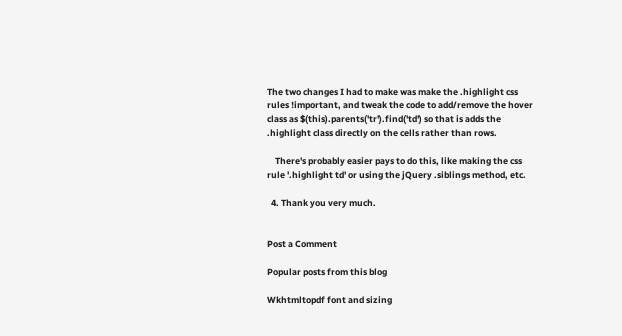The two changes I had to make was make the .highlight css rules !important, and tweak the code to add/remove the hover class as $(this).parents('tr').find('td') so that is adds the .highlight class directly on the cells rather than rows.

    There's probably easier pays to do this, like making the css rule '.highlight td' or using the jQuery .siblings method, etc.

  4. Thank you very much.


Post a Comment

Popular posts from this blog

Wkhtmltopdf font and sizing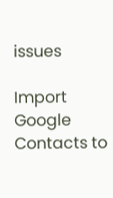issues

Import Google Contacts to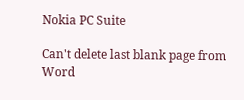Nokia PC Suite

Can't delete last blank page from Word